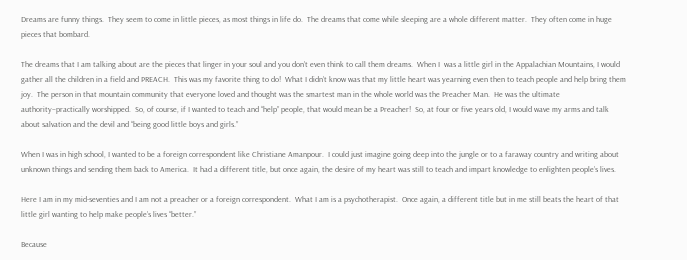Dreams are funny things.  They seem to come in little pieces, as most things in life do.  The dreams that come while sleeping are a whole different matter.  They often come in huge pieces that bombard.

The dreams that I am talking about are the pieces that linger in your soul and you don’t even think to call them dreams.  When I  was a little girl in the Appalachian Mountains, I would gather all the children in a field and PREACH.  This was my favorite thing to do!  What I didn’t know was that my little heart was yearning even then to teach people and help bring them joy.  The person in that mountain community that everyone loved and thought was the smartest man in the whole world was the Preacher Man.  He was the ultimate authority–practically worshipped.  So, of course, if I wanted to teach and “help” people, that would mean be a Preacher!  So, at four or five years old, I would wave my arms and talk about salvation and the devil and “being good little boys and girls.”

When I was in high school, I wanted to be a foreign correspondent like Christiane Amanpour.  I could just imagine going deep into the jungle or to a faraway country and writing about unknown things and sending them back to America.  It had a different title, but once again, the desire of my heart was still to teach and impart knowledge to enlighten people’s lives.

Here I am in my mid-seventies and I am not a preacher or a foreign correspondent.  What I am is a psychotherapist.  Once again, a different title but in me still beats the heart of that little girl wanting to help make people’s lives “better.”

Because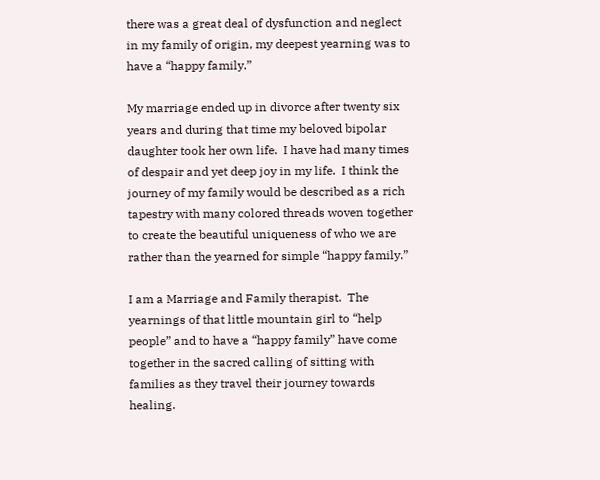there was a great deal of dysfunction and neglect in my family of origin, my deepest yearning was to have a “happy family.”

My marriage ended up in divorce after twenty six years and during that time my beloved bipolar daughter took her own life.  I have had many times of despair and yet deep joy in my life.  I think the journey of my family would be described as a rich tapestry with many colored threads woven together to create the beautiful uniqueness of who we are rather than the yearned for simple “happy family.”

I am a Marriage and Family therapist.  The yearnings of that little mountain girl to “help people” and to have a “happy family” have come together in the sacred calling of sitting with families as they travel their journey towards healing.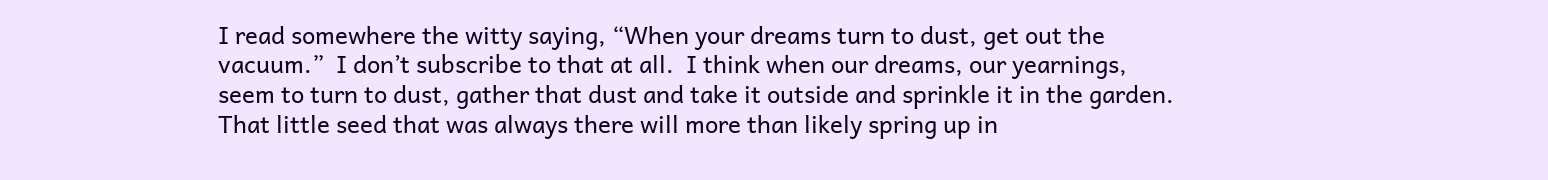I read somewhere the witty saying, “When your dreams turn to dust, get out the vacuum.”  I don’t subscribe to that at all.  I think when our dreams, our yearnings, seem to turn to dust, gather that dust and take it outside and sprinkle it in the garden.  That little seed that was always there will more than likely spring up in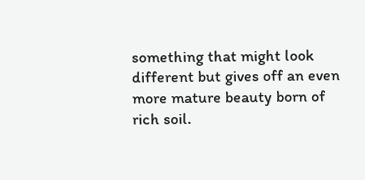something that might look different but gives off an even more mature beauty born of rich soil.